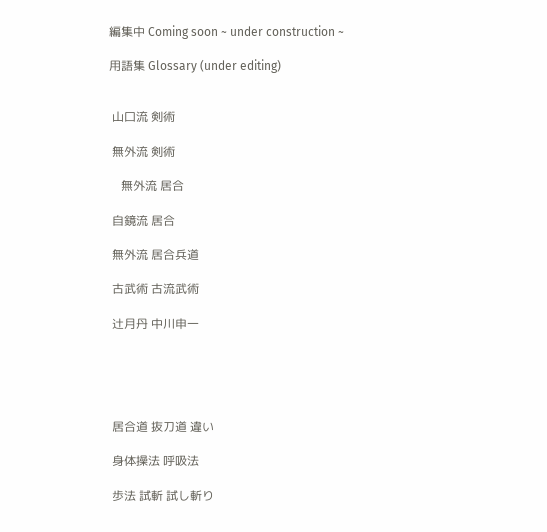編集中 Coming soon ~ under construction ~

用語集 Glossary (under editing)


 山口流 剣術

 無外流 剣術

    無外流 居合

 自鏡流 居合

 無外流 居合兵道

 古武術 古流武術

 辻月丹 中川申一





 居合道 抜刀道 違い

 身体操法 呼吸法

 歩法 試斬 試し斬り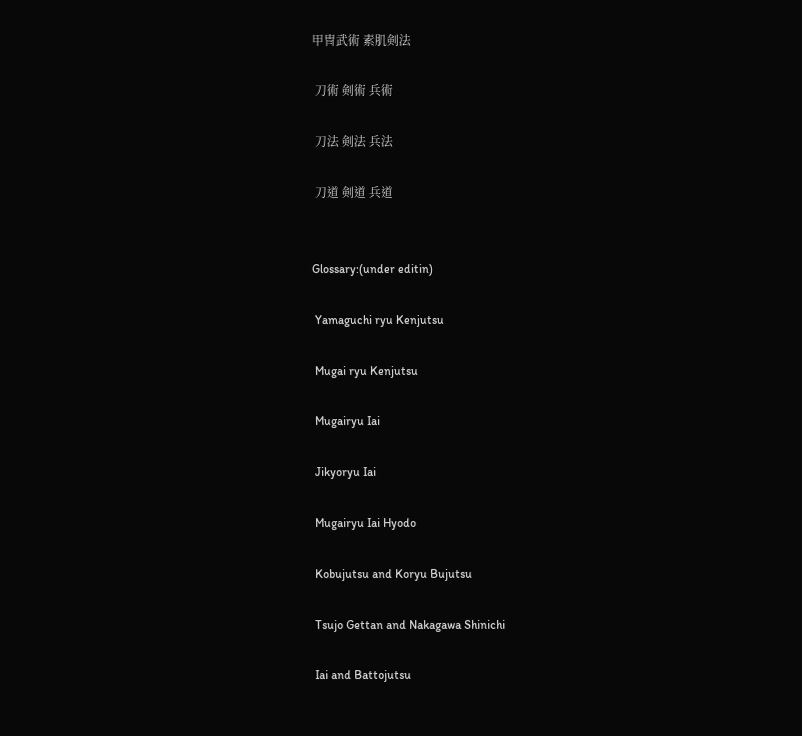甲冑武術 素肌剣法

 刀術 剣術 兵術

 刀法 剣法 兵法

 刀道 剣道 兵道


Glossary:(under editin)

 Yamaguchi ryu Kenjutsu

 Mugai ryu Kenjutsu

 Mugairyu Iai

 Jikyoryu Iai

 Mugairyu Iai Hyodo

 Kobujutsu and Koryu Bujutsu

 Tsujo Gettan and Nakagawa Shinichi

 Iai and Battojutsu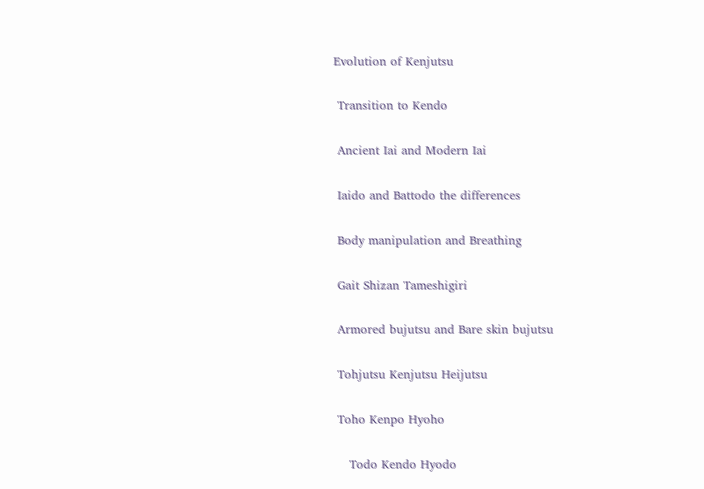Evolution of Kenjutsu

 Transition to Kendo

 Ancient Iai and Modern Iai

 Iaido and Battodo the differences

 Body manipulation and Breathing

 Gait Shizan Tameshigiri

 Armored bujutsu and Bare skin bujutsu

 Tohjutsu Kenjutsu Heijutsu

 Toho Kenpo Hyoho

    Todo Kendo Hyodo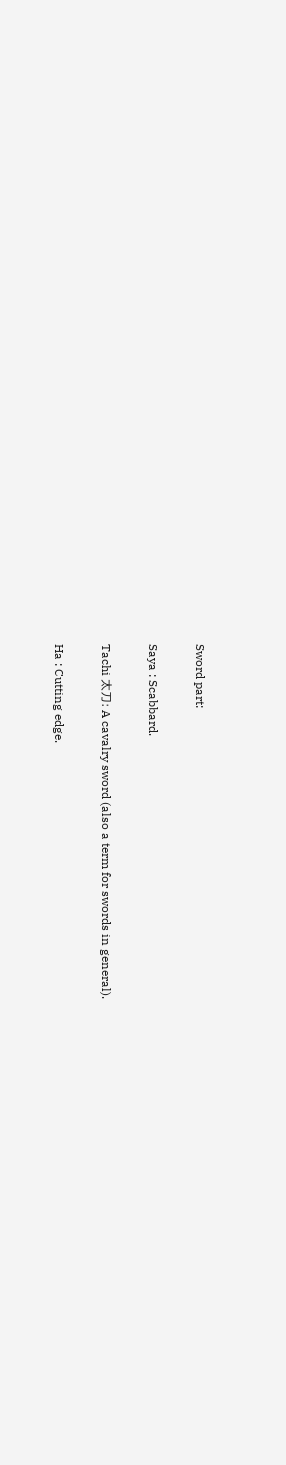Sword part:

Saya : Scabbard.

Tachi 太刀: A cavalry sword (also a term for swords in general).

Ha : Cutting edge.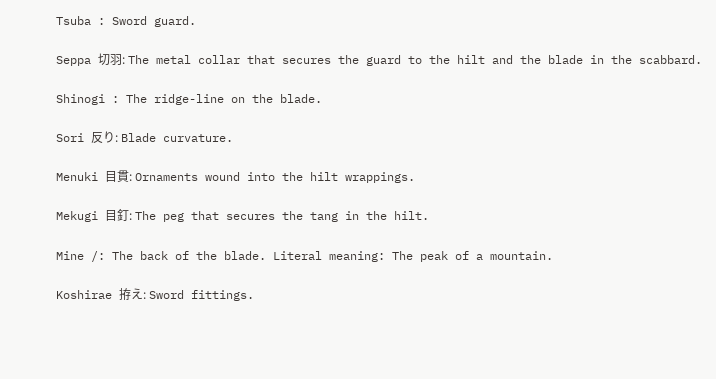Tsuba : Sword guard.

Seppa 切羽: The metal collar that secures the guard to the hilt and the blade in the scabbard.

Shinogi : The ridge-line on the blade.

Sori 反り: Blade curvature.

Menuki 目貫: Ornaments wound into the hilt wrappings.

Mekugi 目釘: The peg that secures the tang in the hilt.

Mine /: The back of the blade. Literal meaning: The peak of a mountain.

Koshirae 拵え: Sword fittings.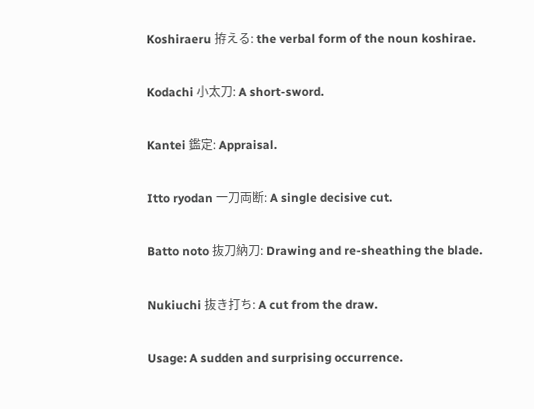Koshiraeru 拵える: the verbal form of the noun koshirae.

Kodachi 小太刀: A short-sword.

Kantei 鑑定: Appraisal.

Itto ryodan 一刀両断: A single decisive cut.

Batto noto 抜刀納刀: Drawing and re-sheathing the blade.

Nukiuchi 抜き打ち: A cut from the draw.

Usage: A sudden and surprising occurrence.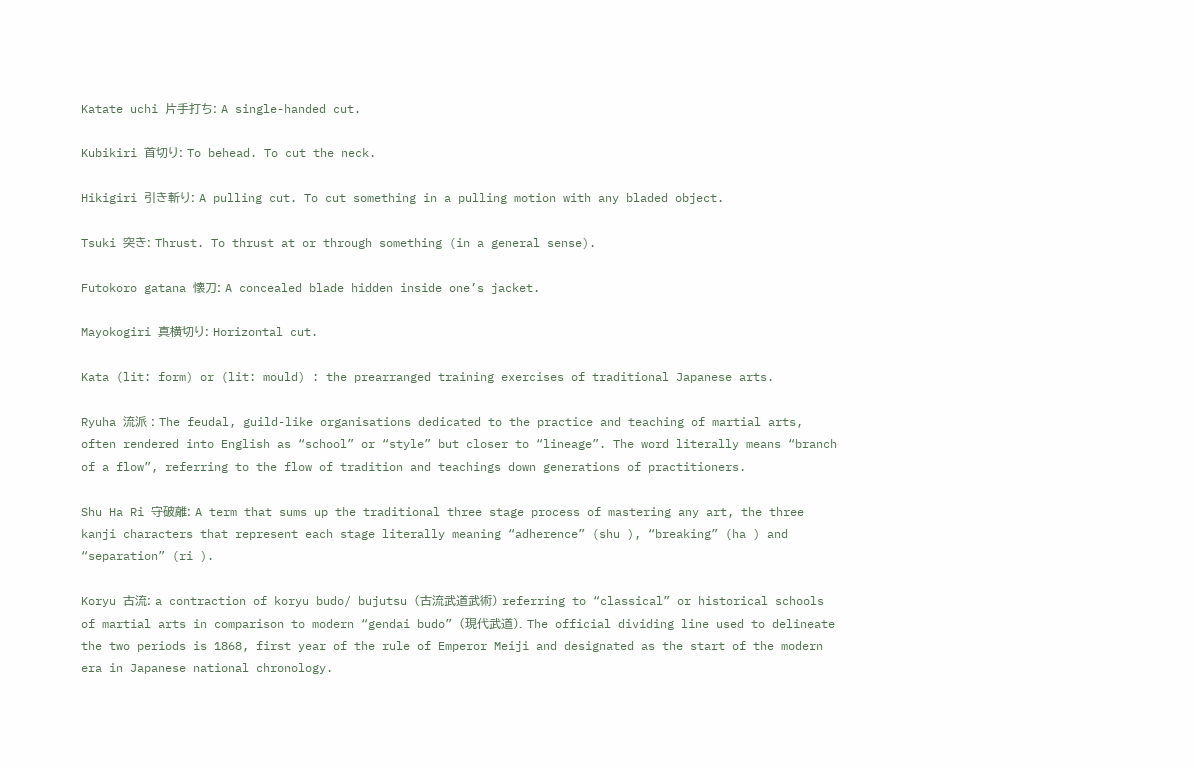Katate uchi 片手打ち: A single-handed cut.

Kubikiri 首切り: To behead. To cut the neck.

Hikigiri 引き斬り: A pulling cut. To cut something in a pulling motion with any bladed object.

Tsuki 突き: Thrust. To thrust at or through something (in a general sense).

Futokoro gatana 懐刀: A concealed blade hidden inside one’s jacket.

Mayokogiri 真横切り: Horizontal cut.

Kata (lit: form) or (lit: mould) : the prearranged training exercises of traditional Japanese arts.

Ryuha 流派 : The feudal, guild-like organisations dedicated to the practice and teaching of martial arts, often rendered into English as “school” or “style” but closer to “lineage”. The word literally means “branch of a flow”, referring to the flow of tradition and teachings down generations of practitioners.

Shu Ha Ri 守破離: A term that sums up the traditional three stage process of mastering any art, the three kanji characters that represent each stage literally meaning “adherence” (shu ), “breaking” (ha ) and “separation” (ri ).

Koryu 古流: a contraction of koryu budo/ bujutsu (古流武道武術) referring to “classical” or historical schools of martial arts in comparison to modern “gendai budo” (現代武道). The official dividing line used to delineate the two periods is 1868, first year of the rule of Emperor Meiji and designated as the start of the modern era in Japanese national chronology.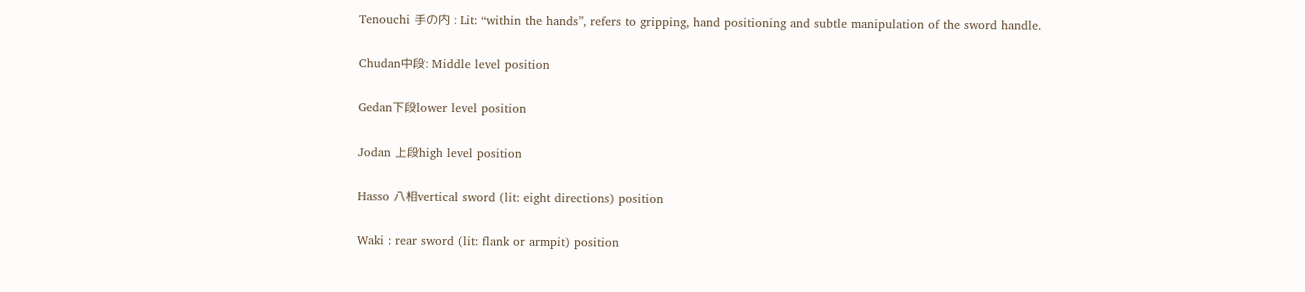Tenouchi 手の内 : Lit: “within the hands”, refers to gripping, hand positioning and subtle manipulation of the sword handle.

Chudan中段: Middle level position

Gedan下段lower level position

Jodan 上段high level position

Hasso 八相vertical sword (lit: eight directions) position

Waki : rear sword (lit: flank or armpit) position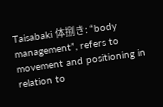Taisabaki 体捌き: “body management”, refers to movement and positioning in relation to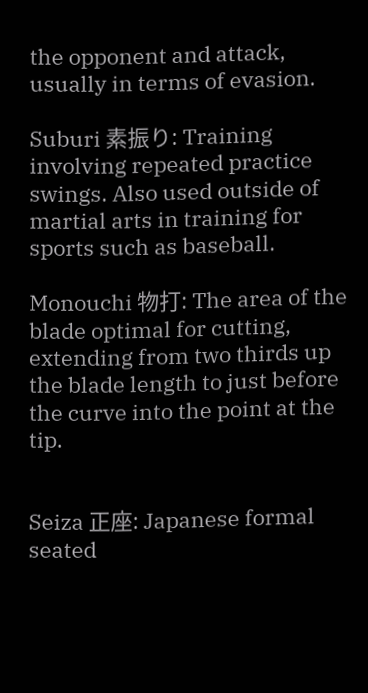the opponent and attack, usually in terms of evasion.

Suburi 素振り: Training involving repeated practice swings. Also used outside of martial arts in training for sports such as baseball.

Monouchi 物打: The area of the blade optimal for cutting, extending from two thirds up the blade length to just before the curve into the point at the tip.


Seiza 正座: Japanese formal seated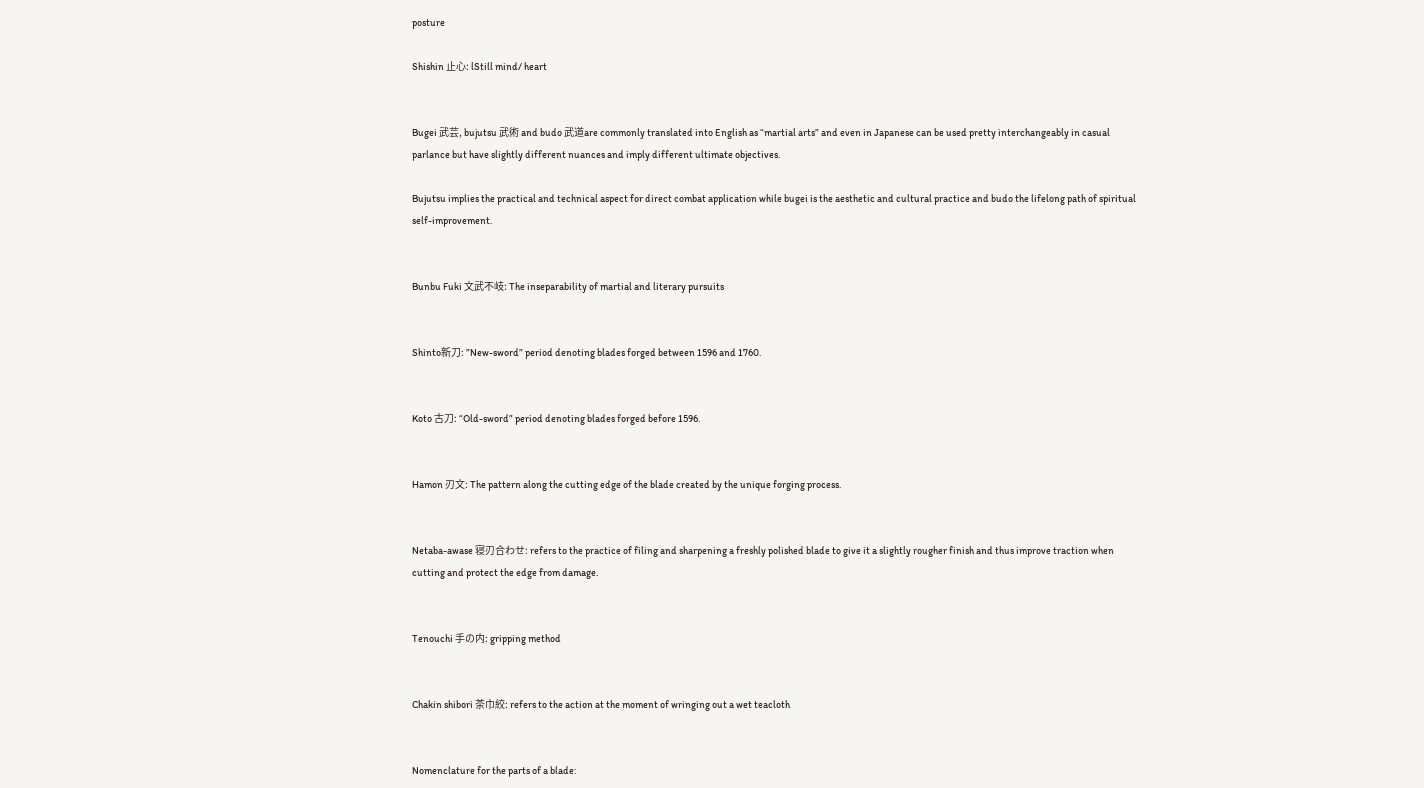posture

Shishin 止心: lStill mind/ heart


Bugei 武芸, bujutsu 武術 and budo 武道are commonly translated into English as “martial arts” and even in Japanese can be used pretty interchangeably in casual parlance but have slightly different nuances and imply different ultimate objectives.

Bujutsu implies the practical and technical aspect for direct combat application while bugei is the aesthetic and cultural practice and budo the lifelong path of spiritual self-improvement.


Bunbu Fuki 文武不岐: The inseparability of martial and literary pursuits


Shinto新刀: ”New-sword” period denoting blades forged between 1596 and 1760.


Koto 古刀: “Old-sword” period denoting blades forged before 1596.


Hamon 刃文: The pattern along the cutting edge of the blade created by the unique forging process.


Netaba-awase 寝刃合わせ: refers to the practice of filing and sharpening a freshly polished blade to give it a slightly rougher finish and thus improve traction when cutting and protect the edge from damage.


Tenouchi 手の内: gripping method


Chakin shibori 茶巾絞: refers to the action at the moment of wringing out a wet teacloth


Nomenclature for the parts of a blade: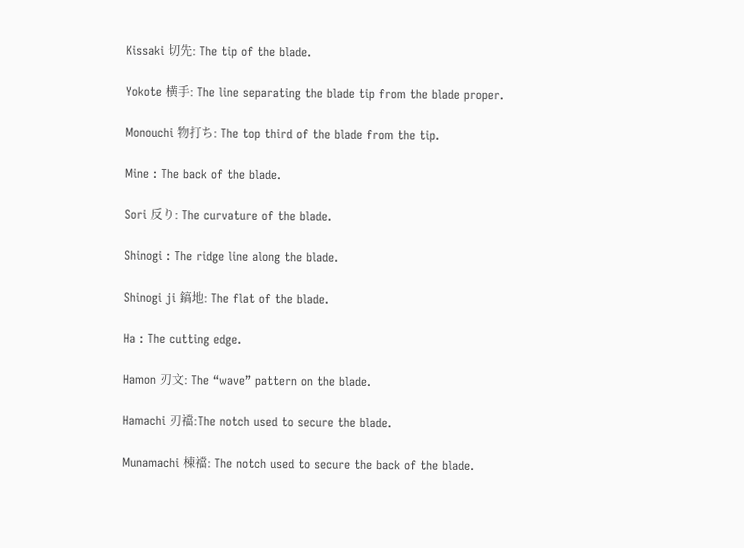Kissaki 切先: The tip of the blade.

Yokote 横手: The line separating the blade tip from the blade proper.

Monouchi 物打ち: The top third of the blade from the tip.

Mine : The back of the blade.

Sori 反り: The curvature of the blade.

Shinogi : The ridge line along the blade.

Shinogi ji 鎬地: The flat of the blade.

Ha : The cutting edge.

Hamon 刃文: The “wave” pattern on the blade.

Hamachi 刃襠:The notch used to secure the blade.

Munamachi 棟襠: The notch used to secure the back of the blade.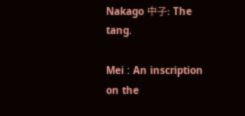Nakago 中子: The tang.

Mei : An inscription on the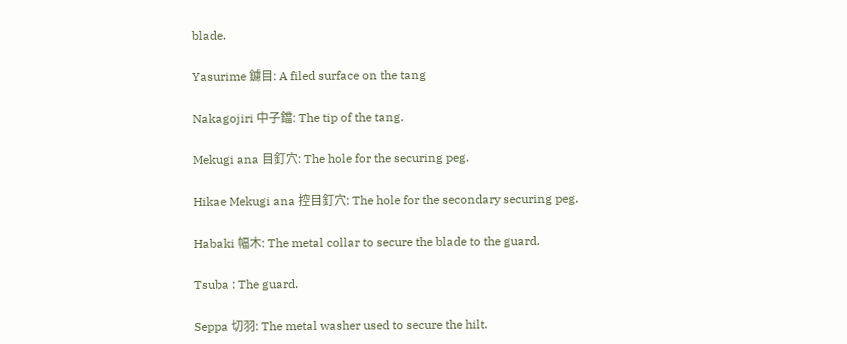blade.

Yasurime 鑢目: A filed surface on the tang

Nakagojiri 中子鐺: The tip of the tang.

Mekugi ana 目釘穴: The hole for the securing peg.

Hikae Mekugi ana 控目釘穴: The hole for the secondary securing peg.

Habaki 幅木: The metal collar to secure the blade to the guard.

Tsuba : The guard.

Seppa 切羽: The metal washer used to secure the hilt.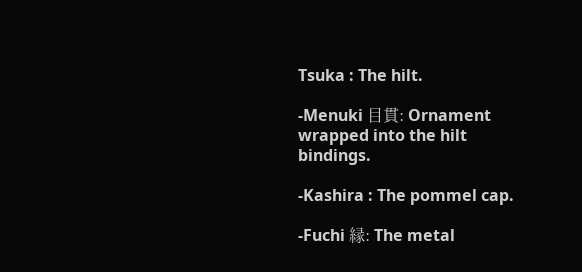Tsuka : The hilt.

-Menuki 目貫: Ornament wrapped into the hilt bindings.

-Kashira : The pommel cap.

-Fuchi 縁: The metal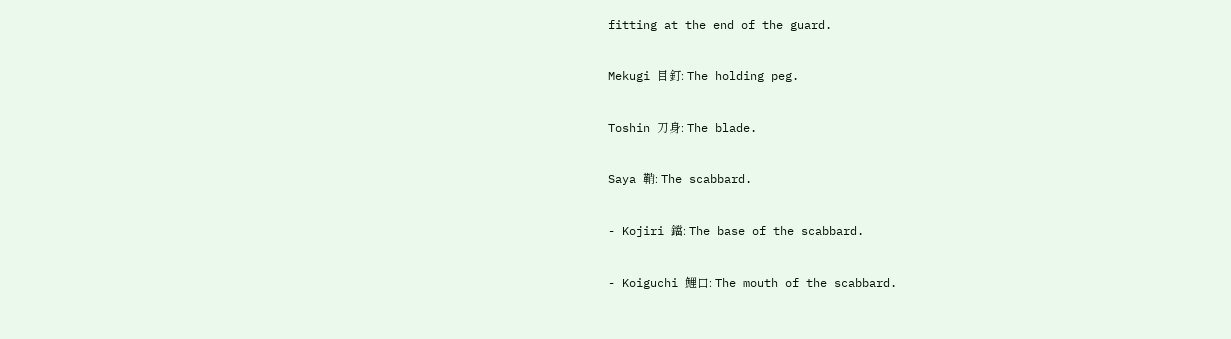fitting at the end of the guard.

Mekugi 目釘: The holding peg.

Toshin 刀身: The blade.

Saya 鞘: The scabbard.

- Kojiri 鐺: The base of the scabbard.

- Koiguchi 鯉口: The mouth of the scabbard.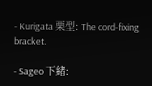- Kurigata 栗型: The cord-fixing bracket.

- Sageo 下緒: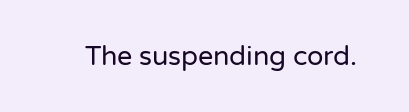The suspending cord.